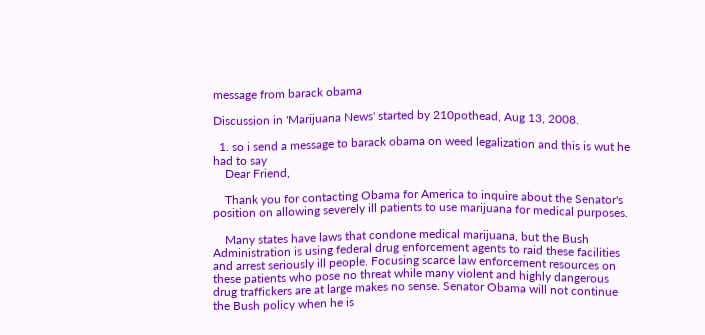message from barack obama

Discussion in 'Marijuana News' started by 210pothead, Aug 13, 2008.

  1. so i send a message to barack obama on weed legalization and this is wut he had to say
    Dear Friend,

    Thank you for contacting Obama for America to inquire about the Senator's position on allowing severely ill patients to use marijuana for medical purposes.

    Many states have laws that condone medical marijuana, but the Bush Administration is using federal drug enforcement agents to raid these facilities and arrest seriously ill people. Focusing scarce law enforcement resources on these patients who pose no threat while many violent and highly dangerous drug traffickers are at large makes no sense. Senator Obama will not continue the Bush policy when he is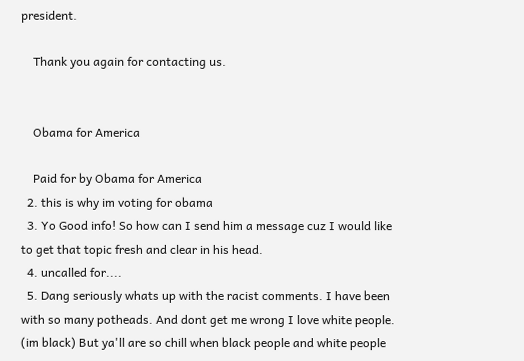president.

    Thank you again for contacting us.


    Obama for America

    Paid for by Obama for America
  2. this is why im voting for obama
  3. Yo Good info! So how can I send him a message cuz I would like to get that topic fresh and clear in his head.
  4. uncalled for....
  5. Dang seriously whats up with the racist comments. I have been with so many potheads. And dont get me wrong I love white people. (im black) But ya'll are so chill when black people and white people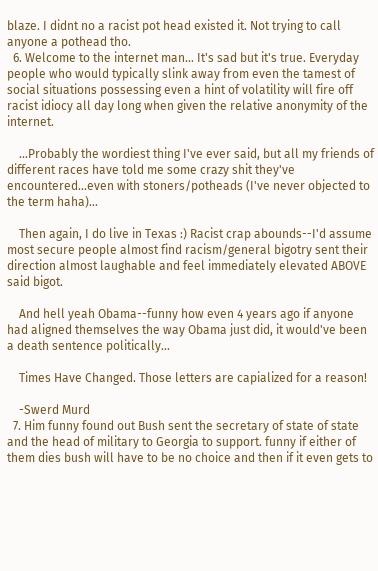blaze. I didnt no a racist pot head existed it. Not trying to call anyone a pothead tho.
  6. Welcome to the internet man... It's sad but it's true. Everyday people who would typically slink away from even the tamest of social situations possessing even a hint of volatility will fire off racist idiocy all day long when given the relative anonymity of the internet.

    ...Probably the wordiest thing I've ever said, but all my friends of different races have told me some crazy shit they've encountered...even with stoners/potheads (I've never objected to the term haha)...

    Then again, I do live in Texas :) Racist crap abounds--I'd assume most secure people almost find racism/general bigotry sent their direction almost laughable and feel immediately elevated ABOVE said bigot.

    And hell yeah Obama--funny how even 4 years ago if anyone had aligned themselves the way Obama just did, it would've been a death sentence politically...

    Times Have Changed. Those letters are capialized for a reason!

    -Swerd Murd
  7. Him funny found out Bush sent the secretary of state of state and the head of military to Georgia to support. funny if either of them dies bush will have to be no choice and then if it even gets to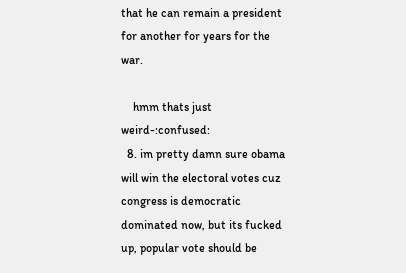that he can remain a president for another for years for the war.

    hmm thats just weird-:confused:
  8. im pretty damn sure obama will win the electoral votes cuz congress is democratic dominated now, but its fucked up, popular vote should be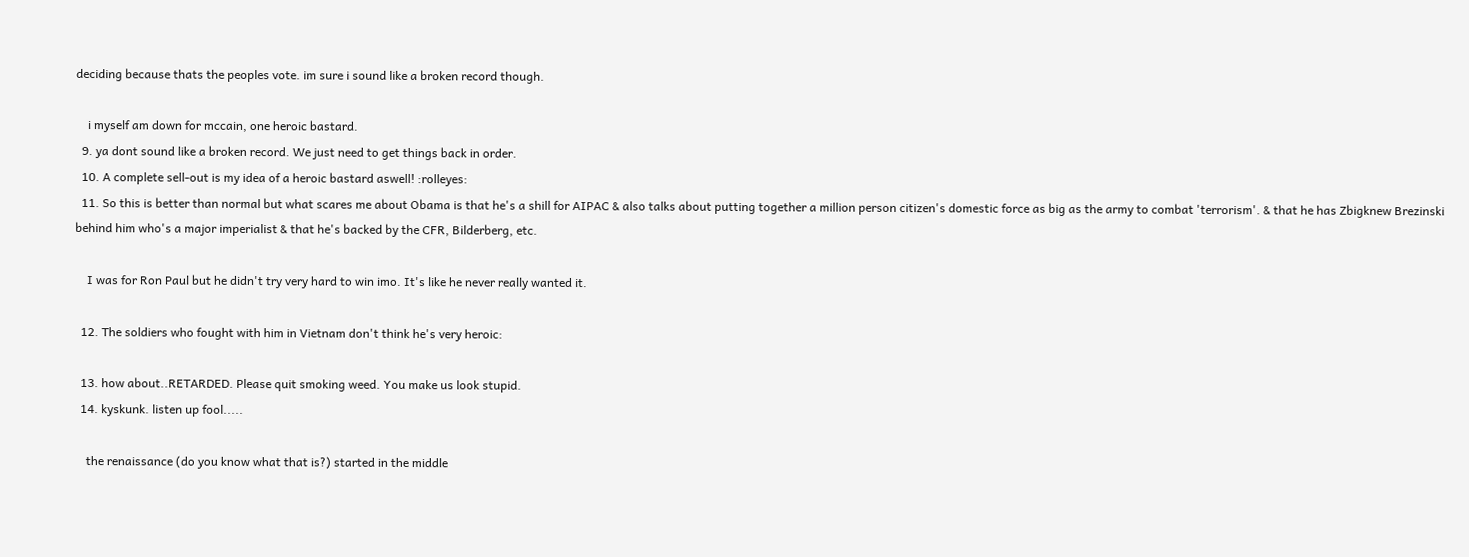deciding because thats the peoples vote. im sure i sound like a broken record though.

    i myself am down for mccain, one heroic bastard.
  9. ya dont sound like a broken record. We just need to get things back in order.
  10. A complete sell-out is my idea of a heroic bastard aswell! :rolleyes:
  11. So this is better than normal but what scares me about Obama is that he's a shill for AIPAC & also talks about putting together a million person citizen's domestic force as big as the army to combat 'terrorism'. & that he has Zbigknew Brezinski behind him who's a major imperialist & that he's backed by the CFR, Bilderberg, etc.

    I was for Ron Paul but he didn't try very hard to win imo. It's like he never really wanted it.

  12. The soldiers who fought with him in Vietnam don't think he's very heroic:

  13. how about..RETARDED. Please quit smoking weed. You make us look stupid.
  14. kyskunk. listen up fool.....

    the renaissance (do you know what that is?) started in the middle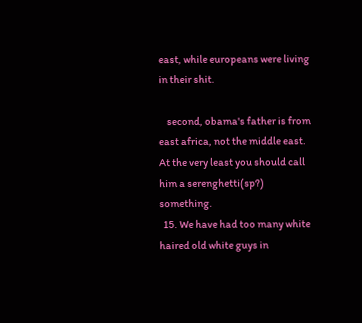east, while europeans were living in their shit.

    second, obama's father is from east africa, not the middle east. At the very least you should call him a serenghetti(sp?) something.
  15. We have had too many white haired old white guys in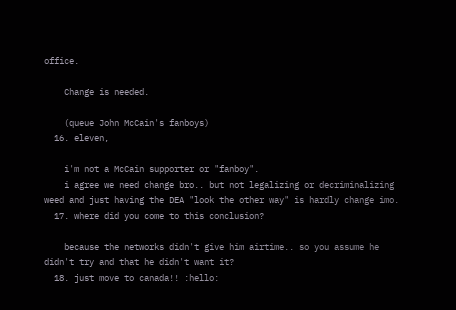office.

    Change is needed.

    (queue John McCain's fanboys)
  16. eleven,

    i'm not a McCain supporter or "fanboy".
    i agree we need change bro.. but not legalizing or decriminalizing weed and just having the DEA "look the other way" is hardly change imo.
  17. where did you come to this conclusion?

    because the networks didn't give him airtime.. so you assume he didn't try and that he didn't want it?
  18. just move to canada!! :hello: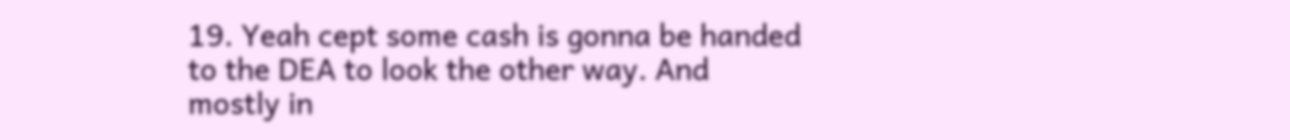19. Yeah cept some cash is gonna be handed to the DEA to look the other way. And mostly in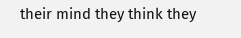their mind they think they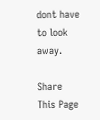dont have to look away.

Share This Page